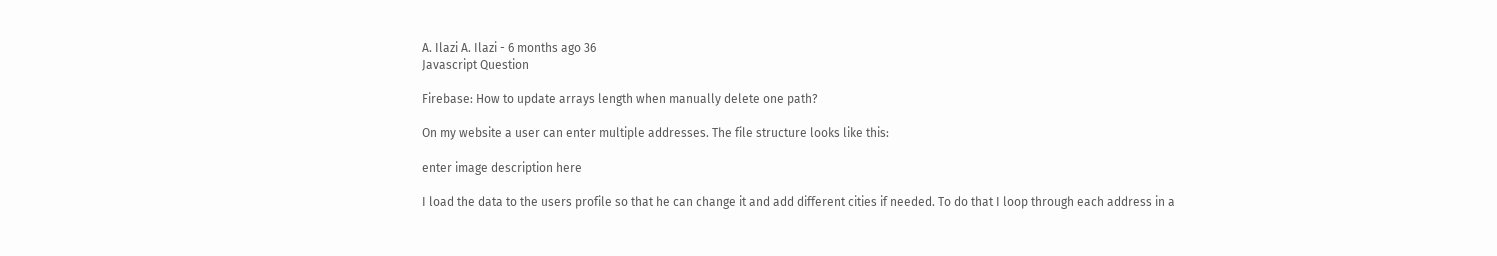A. Ilazi A. Ilazi - 6 months ago 36
Javascript Question

Firebase: How to update arrays length when manually delete one path?

On my website a user can enter multiple addresses. The file structure looks like this:

enter image description here

I load the data to the users profile so that he can change it and add different cities if needed. To do that I loop through each address in a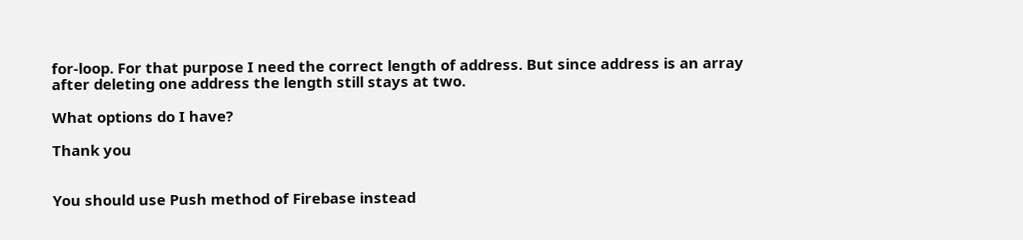for-loop. For that purpose I need the correct length of address. But since address is an array after deleting one address the length still stays at two.

What options do I have?

Thank you


You should use Push method of Firebase instead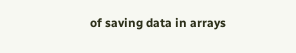of saving data in arrays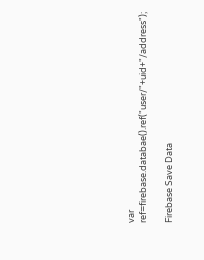var ref=firebase.databae().ref("user/"+uid+"/address");

Firebase Save Data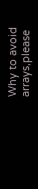Why to avoid arrays,please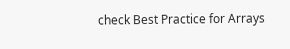check Best Practice for Arrays